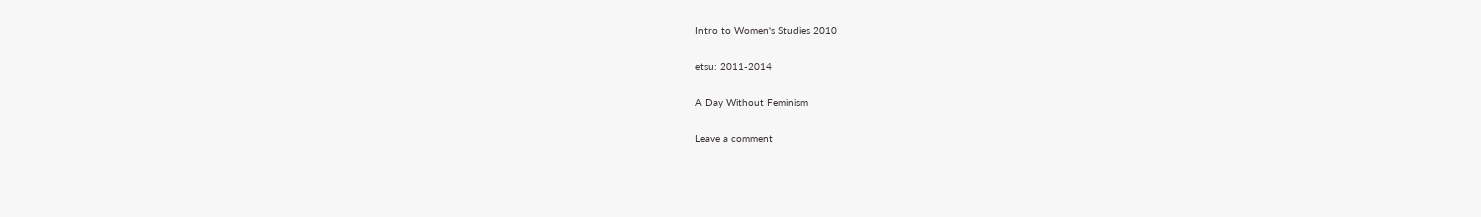Intro to Women's Studies 2010

etsu: 2011-2014

A Day Without Feminism

Leave a comment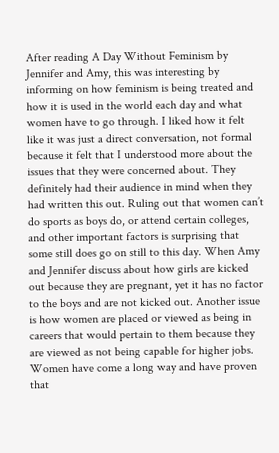After reading A Day Without Feminism by Jennifer and Amy, this was interesting by informing on how feminism is being treated and how it is used in the world each day and what women have to go through. I liked how it felt like it was just a direct conversation, not formal because it felt that I understood more about the issues that they were concerned about. They definitely had their audience in mind when they had written this out. Ruling out that women can’t do sports as boys do, or attend certain colleges, and other important factors is surprising that some still does go on still to this day. When Amy and Jennifer discuss about how girls are kicked out because they are pregnant, yet it has no factor to the boys and are not kicked out. Another issue is how women are placed or viewed as being in careers that would pertain to them because they are viewed as not being capable for higher jobs. Women have come a long way and have proven that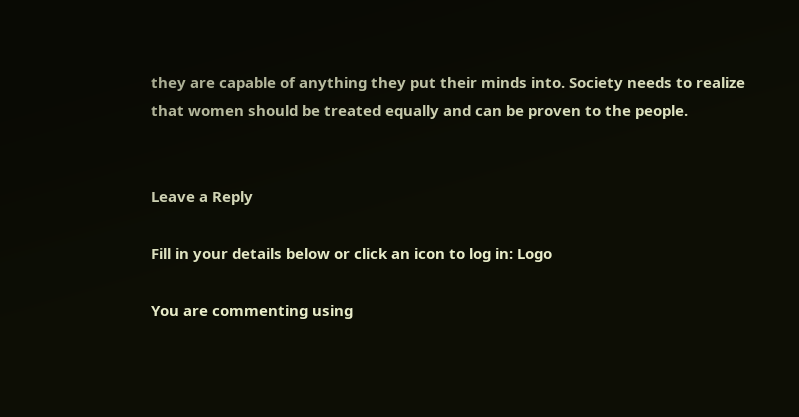they are capable of anything they put their minds into. Society needs to realize that women should be treated equally and can be proven to the people.


Leave a Reply

Fill in your details below or click an icon to log in: Logo

You are commenting using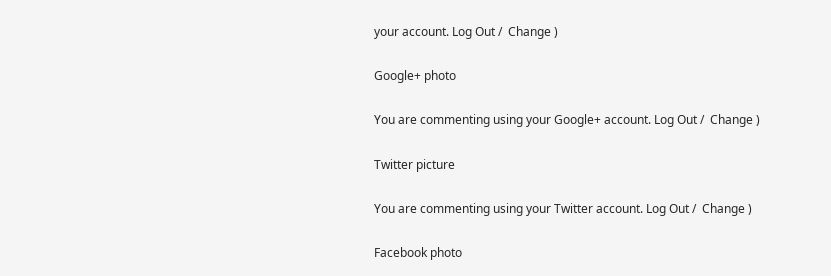your account. Log Out /  Change )

Google+ photo

You are commenting using your Google+ account. Log Out /  Change )

Twitter picture

You are commenting using your Twitter account. Log Out /  Change )

Facebook photo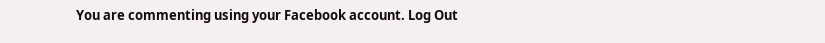You are commenting using your Facebook account. Log Out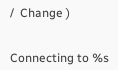/  Change )


Connecting to %s